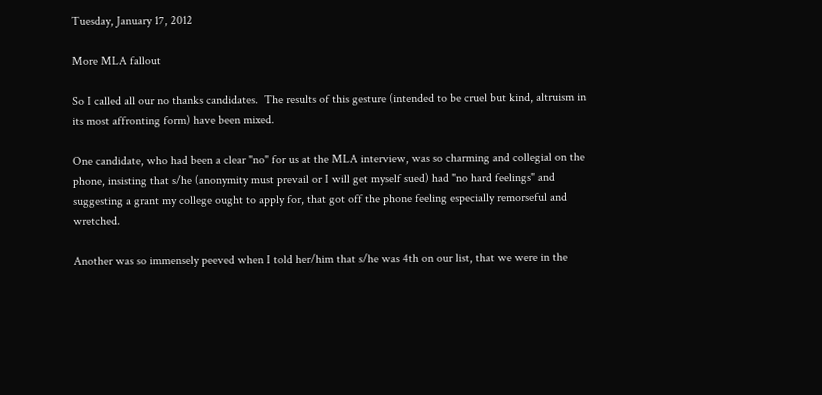Tuesday, January 17, 2012

More MLA fallout

So I called all our no thanks candidates.  The results of this gesture (intended to be cruel but kind, altruism in its most affronting form) have been mixed.

One candidate, who had been a clear "no" for us at the MLA interview, was so charming and collegial on the phone, insisting that s/he (anonymity must prevail or I will get myself sued) had "no hard feelings" and suggesting a grant my college ought to apply for, that got off the phone feeling especially remorseful and wretched.

Another was so immensely peeved when I told her/him that s/he was 4th on our list, that we were in the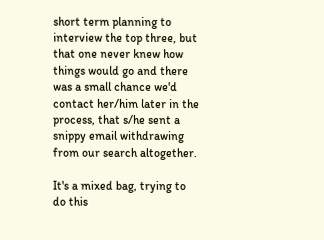short term planning to interview the top three, but that one never knew how things would go and there was a small chance we'd contact her/him later in the process, that s/he sent a snippy email withdrawing from our search altogether.

It's a mixed bag, trying to do this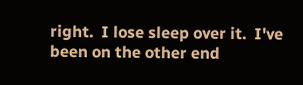right.  I lose sleep over it.  I've been on the other end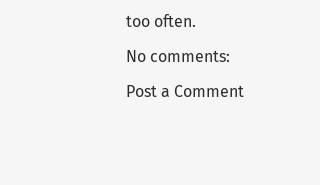too often.

No comments:

Post a Comment